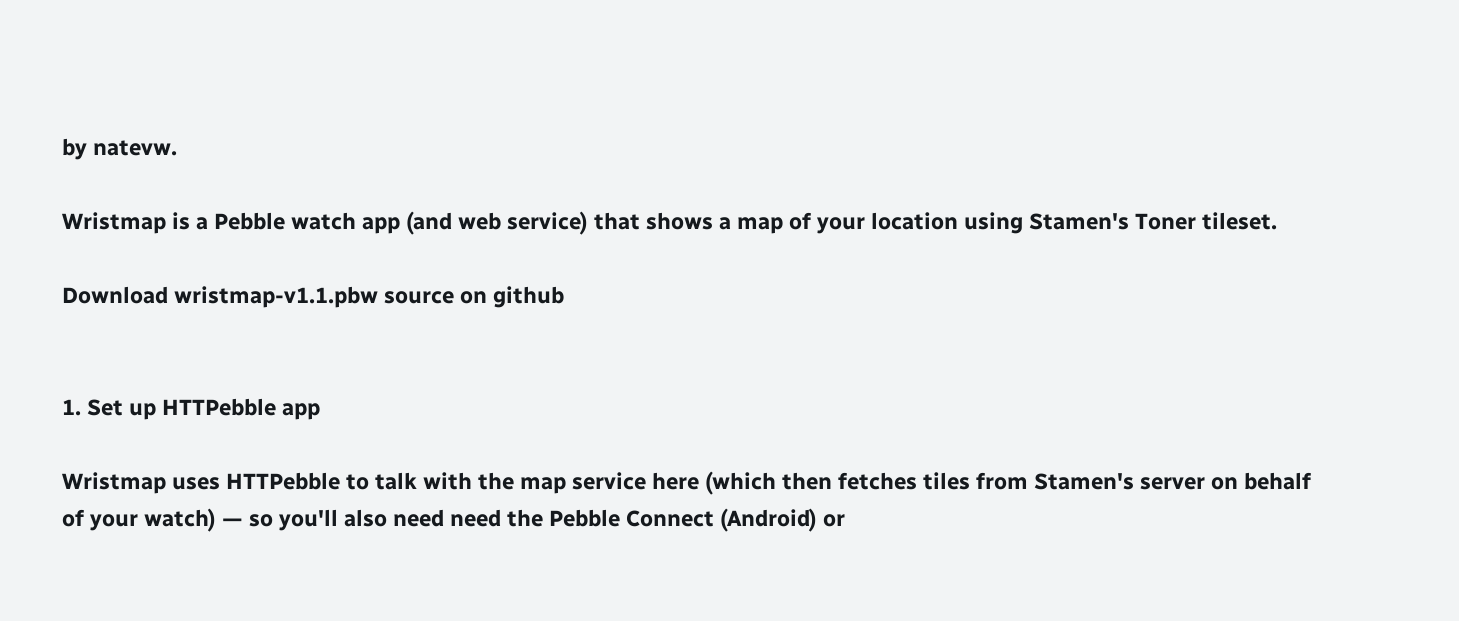by natevw.

Wristmap is a Pebble watch app (and web service) that shows a map of your location using Stamen's Toner tileset.

Download wristmap-v1.1.pbw source on github


1. Set up HTTPebble app

Wristmap uses HTTPebble to talk with the map service here (which then fetches tiles from Stamen's server on behalf of your watch) — so you'll also need need the Pebble Connect (Android) or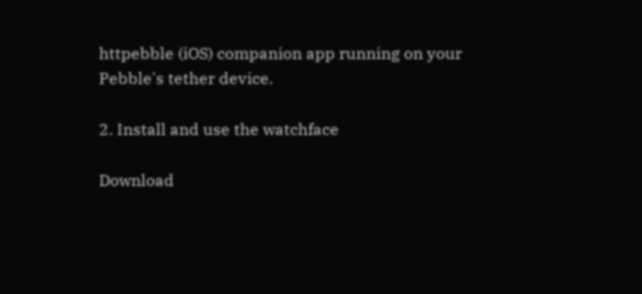httpebble (iOS) companion app running on your Pebble's tether device.

2. Install and use the watchface

Download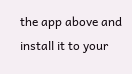the app above and install it to your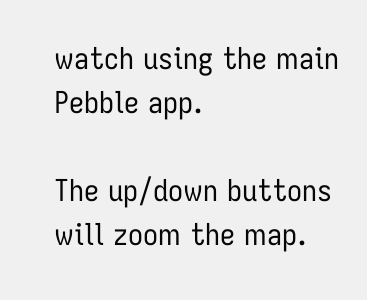watch using the main Pebble app.

The up/down buttons will zoom the map.